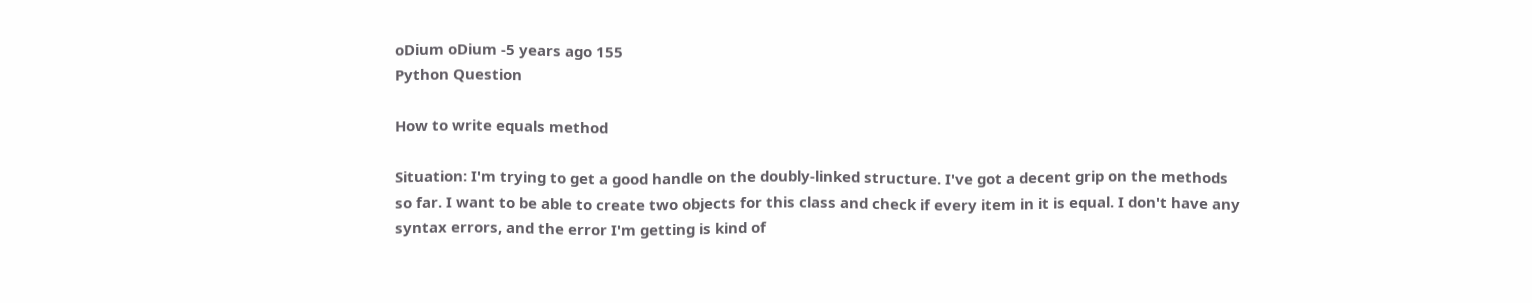oDium oDium -5 years ago 155
Python Question

How to write equals method

Situation: I'm trying to get a good handle on the doubly-linked structure. I've got a decent grip on the methods so far. I want to be able to create two objects for this class and check if every item in it is equal. I don't have any syntax errors, and the error I'm getting is kind of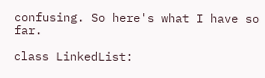confusing. So here's what I have so far.

class LinkedList: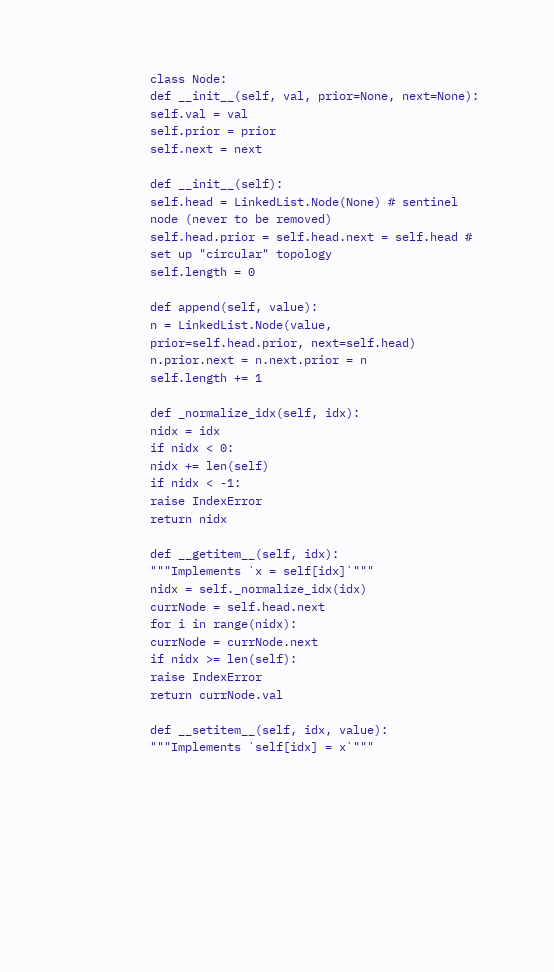class Node:
def __init__(self, val, prior=None, next=None):
self.val = val
self.prior = prior
self.next = next

def __init__(self):
self.head = LinkedList.Node(None) # sentinel node (never to be removed)
self.head.prior = self.head.next = self.head # set up "circular" topology
self.length = 0

def append(self, value):
n = LinkedList.Node(value, prior=self.head.prior, next=self.head)
n.prior.next = n.next.prior = n
self.length += 1

def _normalize_idx(self, idx):
nidx = idx
if nidx < 0:
nidx += len(self)
if nidx < -1:
raise IndexError
return nidx

def __getitem__(self, idx):
"""Implements `x = self[idx]`"""
nidx = self._normalize_idx(idx)
currNode = self.head.next
for i in range(nidx):
currNode = currNode.next
if nidx >= len(self):
raise IndexError
return currNode.val

def __setitem__(self, idx, value):
"""Implements `self[idx] = x`"""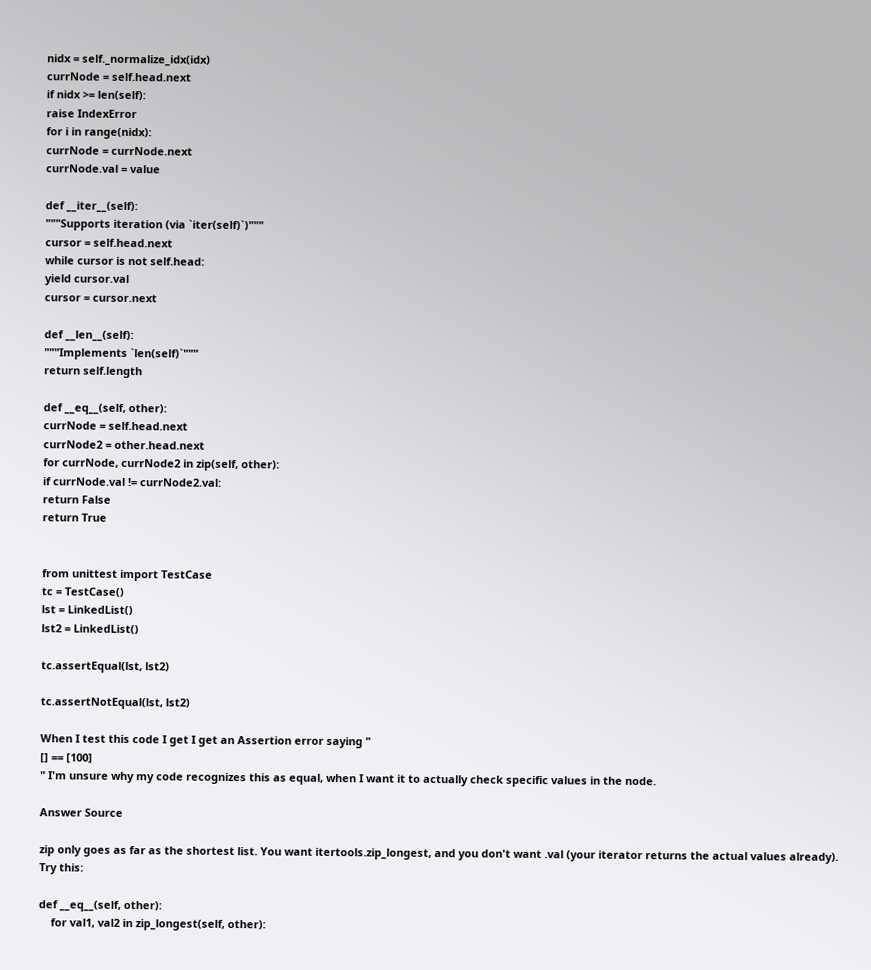nidx = self._normalize_idx(idx)
currNode = self.head.next
if nidx >= len(self):
raise IndexError
for i in range(nidx):
currNode = currNode.next
currNode.val = value

def __iter__(self):
"""Supports iteration (via `iter(self)`)"""
cursor = self.head.next
while cursor is not self.head:
yield cursor.val
cursor = cursor.next

def __len__(self):
"""Implements `len(self)`"""
return self.length

def __eq__(self, other):
currNode = self.head.next
currNode2 = other.head.next
for currNode, currNode2 in zip(self, other):
if currNode.val != currNode2.val:
return False
return True


from unittest import TestCase
tc = TestCase()
lst = LinkedList()
lst2 = LinkedList()

tc.assertEqual(lst, lst2)

tc.assertNotEqual(lst, lst2)

When I test this code I get I get an Assertion error saying "
[] == [100]
" I'm unsure why my code recognizes this as equal, when I want it to actually check specific values in the node.

Answer Source

zip only goes as far as the shortest list. You want itertools.zip_longest, and you don't want .val (your iterator returns the actual values already). Try this:

def __eq__(self, other):
    for val1, val2 in zip_longest(self, other):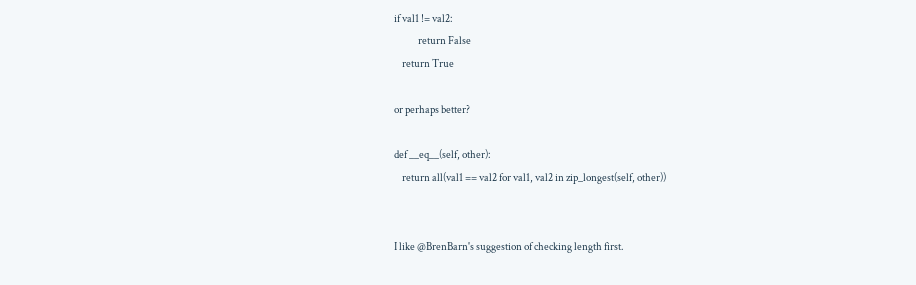if val1 != val2:
            return False
    return True

or perhaps better?

def __eq__(self, other):
    return all(val1 == val2 for val1, val2 in zip_longest(self, other))


I like @BrenBarn's suggestion of checking length first.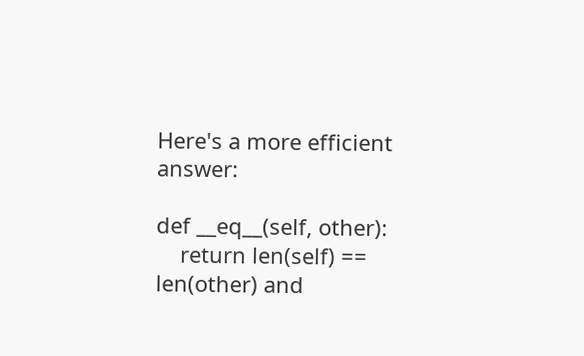Here's a more efficient answer:

def __eq__(self, other):
    return len(self) == len(other) and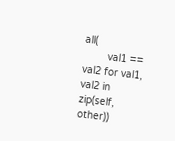all(
        val1 == val2 for val1, val2 in zip(self, other))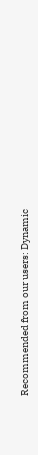Recommended from our users: Dynamic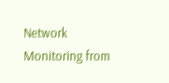Network Monitoring from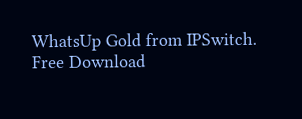WhatsUp Gold from IPSwitch. Free Download